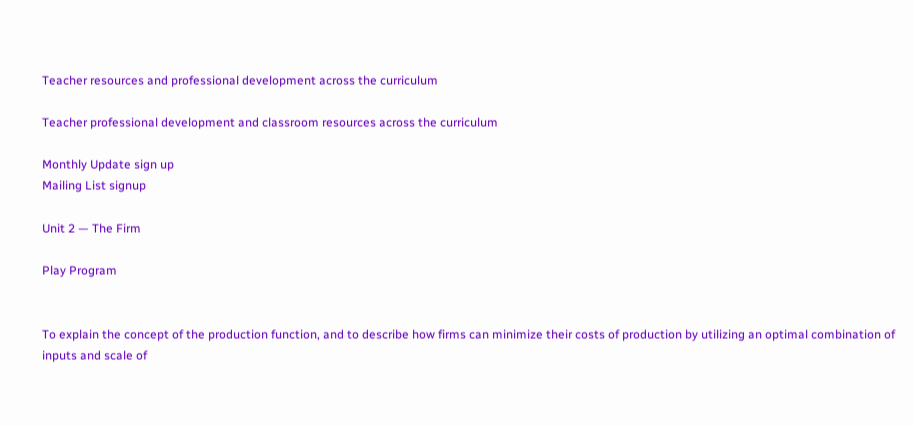Teacher resources and professional development across the curriculum

Teacher professional development and classroom resources across the curriculum

Monthly Update sign up
Mailing List signup

Unit 2 — The Firm

Play Program


To explain the concept of the production function, and to describe how firms can minimize their costs of production by utilizing an optimal combination of inputs and scale of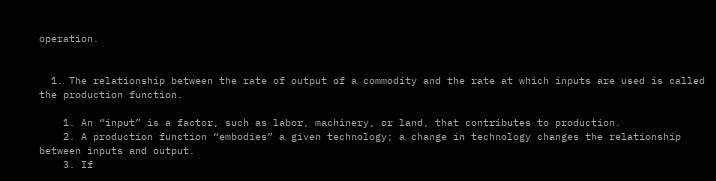operation.


  1. The relationship between the rate of output of a commodity and the rate at which inputs are used is called the production function.

    1. An “input” is a factor, such as labor, machinery, or land, that contributes to production.
    2. A production function “embodies” a given technology; a change in technology changes the relationship between inputs and output.
    3. If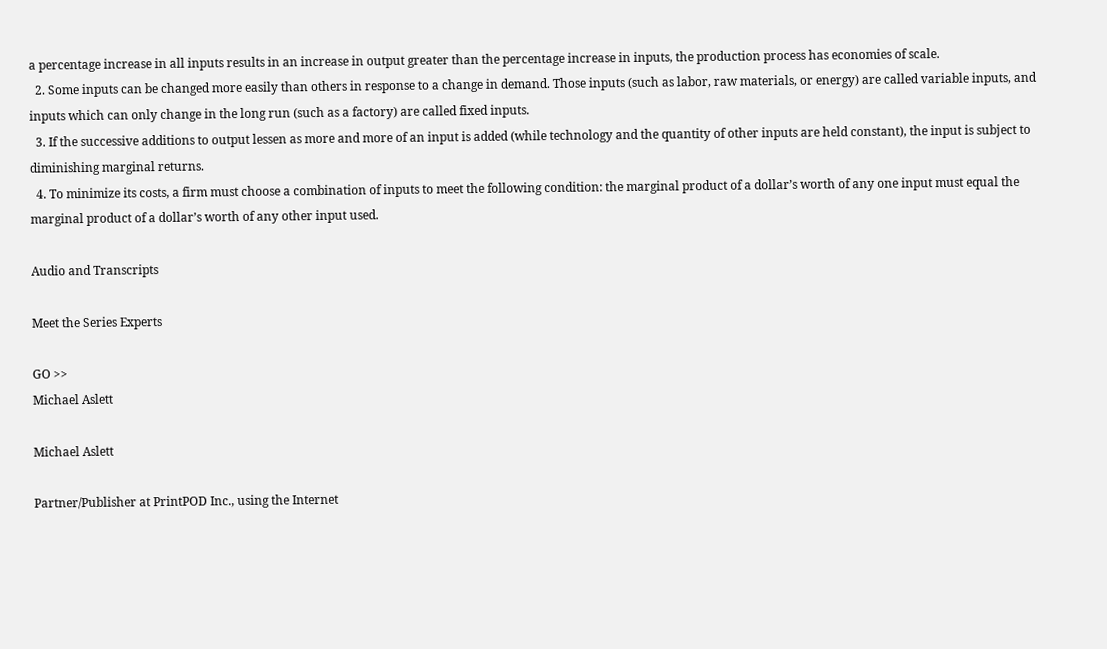a percentage increase in all inputs results in an increase in output greater than the percentage increase in inputs, the production process has economies of scale.
  2. Some inputs can be changed more easily than others in response to a change in demand. Those inputs (such as labor, raw materials, or energy) are called variable inputs, and inputs which can only change in the long run (such as a factory) are called fixed inputs.
  3. If the successive additions to output lessen as more and more of an input is added (while technology and the quantity of other inputs are held constant), the input is subject to diminishing marginal returns.
  4. To minimize its costs, a firm must choose a combination of inputs to meet the following condition: the marginal product of a dollar’s worth of any one input must equal the marginal product of a dollar’s worth of any other input used.

Audio and Transcripts

Meet the Series Experts

GO >>
Michael Aslett

Michael Aslett

Partner/Publisher at PrintPOD Inc., using the Internet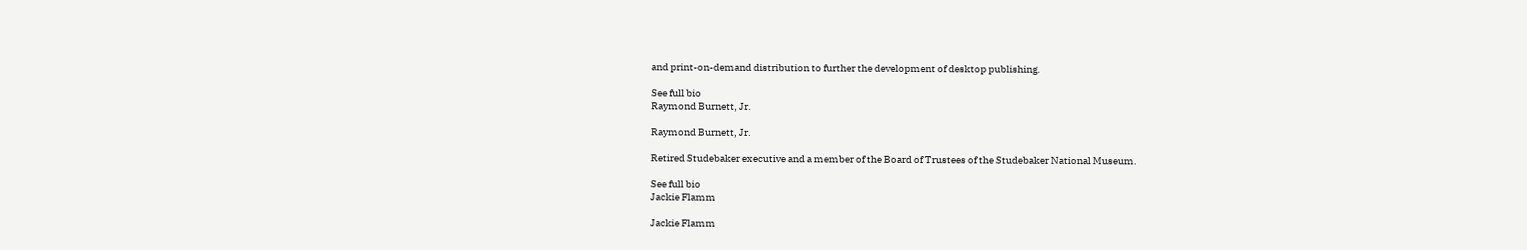and print-on-demand distribution to further the development of desktop publishing.

See full bio
Raymond Burnett, Jr.

Raymond Burnett, Jr.

Retired Studebaker executive and a member of the Board of Trustees of the Studebaker National Museum.

See full bio
Jackie Flamm

Jackie Flamm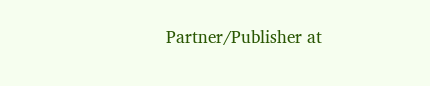Partner/Publisher at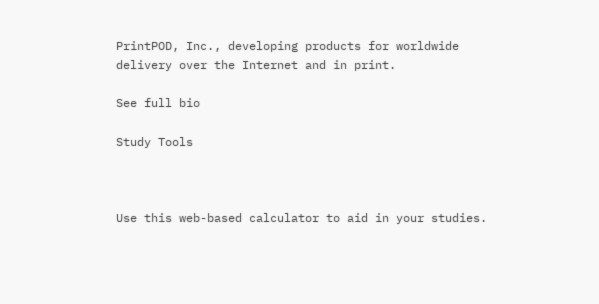PrintPOD, Inc., developing products for worldwide delivery over the Internet and in print.

See full bio

Study Tools



Use this web-based calculator to aid in your studies.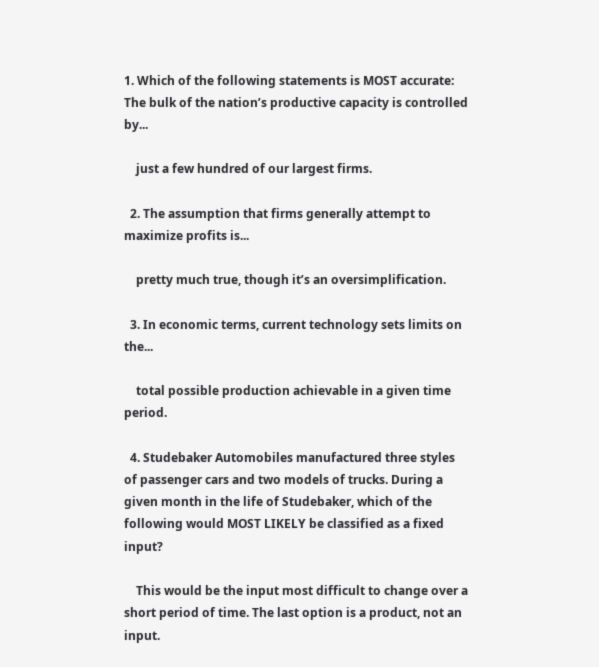1. Which of the following statements is MOST accurate: The bulk of the nation’s productive capacity is controlled by...

    just a few hundred of our largest firms.

  2. The assumption that firms generally attempt to maximize profits is...

    pretty much true, though it’s an oversimplification.

  3. In economic terms, current technology sets limits on the...

    total possible production achievable in a given time period.

  4. Studebaker Automobiles manufactured three styles of passenger cars and two models of trucks. During a given month in the life of Studebaker, which of the following would MOST LIKELY be classified as a fixed input?

    This would be the input most difficult to change over a short period of time. The last option is a product, not an input.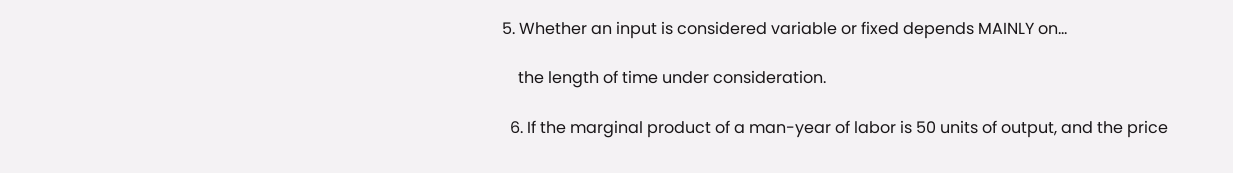5. Whether an input is considered variable or fixed depends MAINLY on...

    the length of time under consideration.

  6. If the marginal product of a man-year of labor is 50 units of output, and the price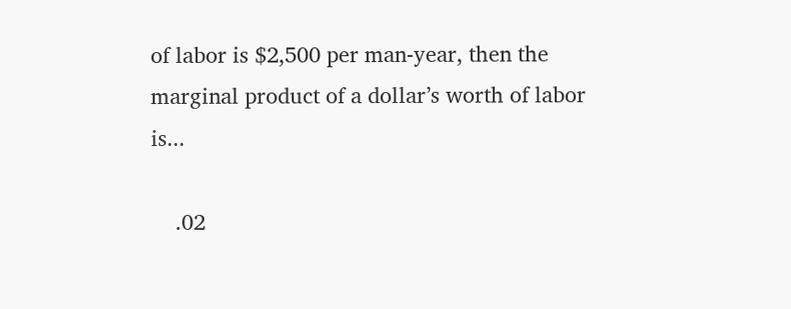of labor is $2,500 per man-year, then the marginal product of a dollar’s worth of labor is...

    .02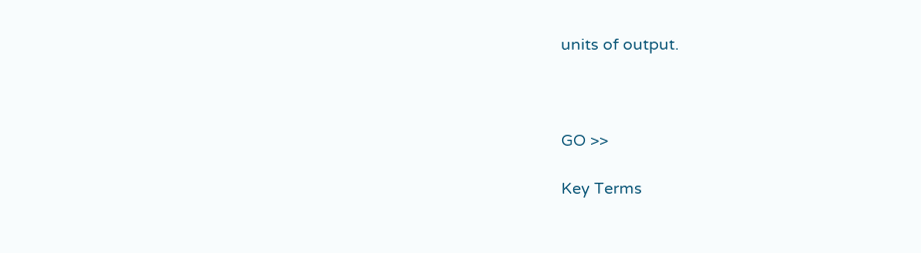units of output.



GO >>

Key Terms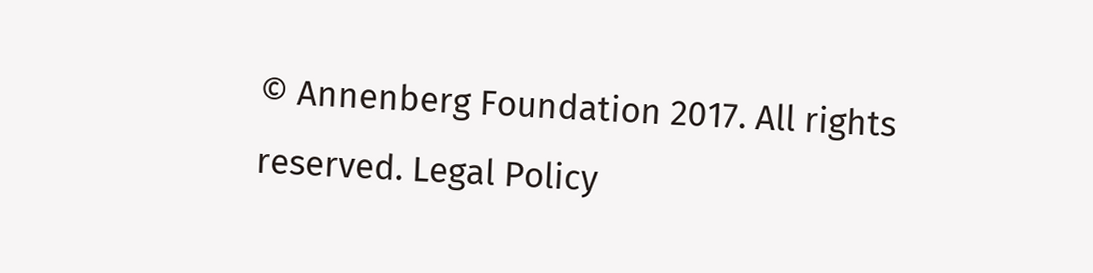© Annenberg Foundation 2017. All rights reserved. Legal Policy